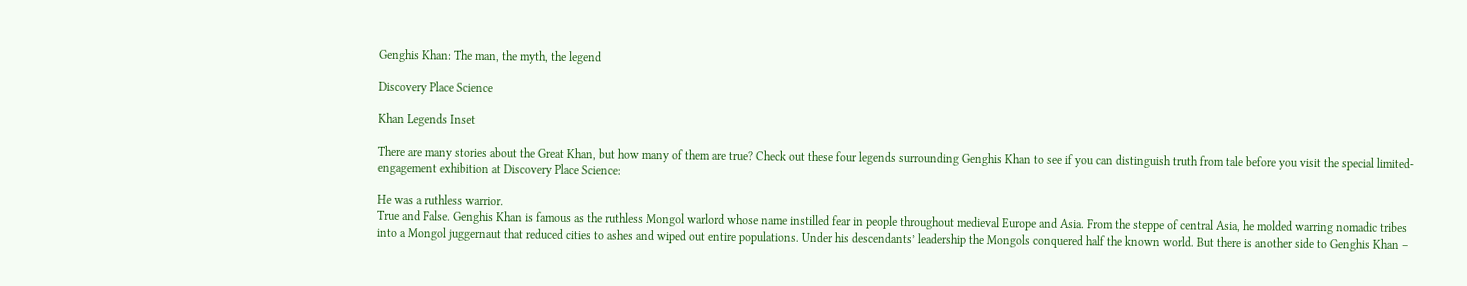Genghis Khan: The man, the myth, the legend

Discovery Place Science

Khan Legends Inset

There are many stories about the Great Khan, but how many of them are true? Check out these four legends surrounding Genghis Khan to see if you can distinguish truth from tale before you visit the special limited-engagement exhibition at Discovery Place Science:

He was a ruthless warrior.
True and False. Genghis Khan is famous as the ruthless Mongol warlord whose name instilled fear in people throughout medieval Europe and Asia. From the steppe of central Asia, he molded warring nomadic tribes into a Mongol juggernaut that reduced cities to ashes and wiped out entire populations. Under his descendants’ leadership the Mongols conquered half the known world. But there is another side to Genghis Khan –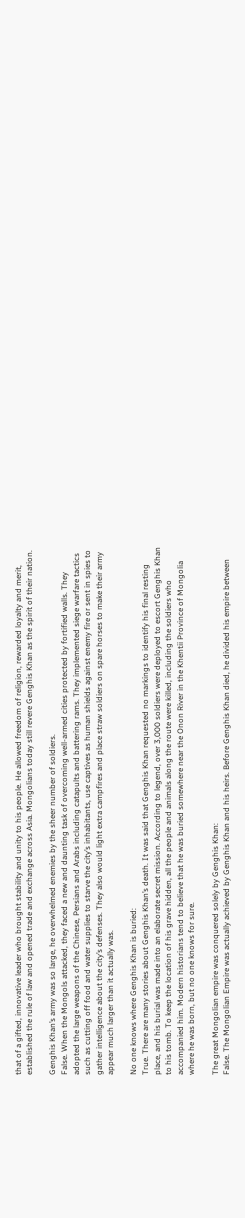that of a gifted, innovative leader who brought stability and unity to his people. He allowed freedom of religion, rewarded loyalty and merit, established the rule of law and opened trade and exchange across Asia. Mongolians today still revere Genghis Khan as the spirit of their nation.

Genghis Khan’s army was so large, he overwhelmed enemies by the sheer number of soldiers.
False. When the Mongols attacked, they faced a new and daunting task of overcoming well-armed cities protected by fortified walls. They adopted the large weapons of the Chinese, Persians and Arabs including catapults and battering rams. They implemented siege warfare tactics such as cutting off food and water supplies to starve the city’s inhabitants, use captives as human shields against enemy fire or sent in spies to gather intelligence about the city’s defenses. They also would light extra campfires and place straw soldiers on spare horses to make their army appear much larger than it actually was.

No one knows where Genghis Khan is buried:
True. There are many stories about Genghis Khan’s death. It was said that Genghis Khan requested no markings to identify his final resting place, and his burial was made into an elaborate secret mission. According to legend, over 3,000 soldiers were deployed to escort Genghis Khan to his tomb. To keep the location of his grave hidden, all the people and animals along the route were killed, including the soldiers who accompanied him. Modern historians tend to believe that he was buried somewhere near the Onon River in the Khentii Province of Mongolia where he was born, but no one knows for sure.

The great Mongolian empire was conquered solely by Genghis Khan:
False. The Mongolian Empire was actually achieved by Genghis Khan and his heirs. Before Genghis Khan died, he divided his empire between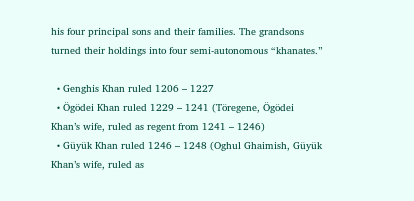his four principal sons and their families. The grandsons turned their holdings into four semi-autonomous “khanates.”

  • Genghis Khan ruled 1206 – 1227
  • Ögödei Khan ruled 1229 – 1241 (Töregene, Ögödei Khan’s wife, ruled as regent from 1241 – 1246)
  • Güyük Khan ruled 1246 – 1248 (Oghul Ghaimish, Güyük Khan’s wife, ruled as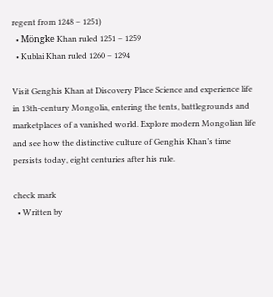regent from 1248 – 1251)
  • Möngke Khan ruled 1251 – 1259
  • Kublai Khan ruled 1260 – 1294

Visit Genghis Khan at Discovery Place Science and experience life in 13th-century Mongolia, entering the tents, battlegrounds and marketplaces of a vanished world. Explore modern Mongolian life and see how the distinctive culture of Genghis Khan’s time persists today, eight centuries after his rule.

check mark
  • Written by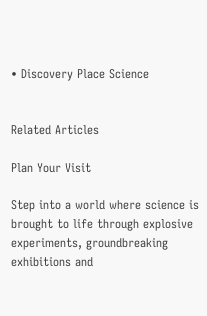• Discovery Place Science


Related Articles

Plan Your Visit

Step into a world where science is brought to life through explosive experiments, groundbreaking exhibitions and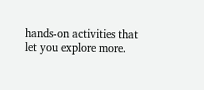hands-on activities that let you explore more.